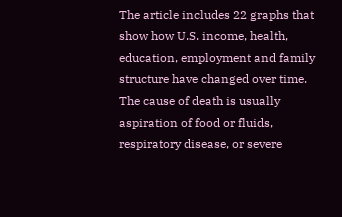The article includes 22 graphs that show how U.S. income, health, education, employment and family structure have changed over time. The cause of death is usually aspiration of food or fluids, respiratory disease, or severe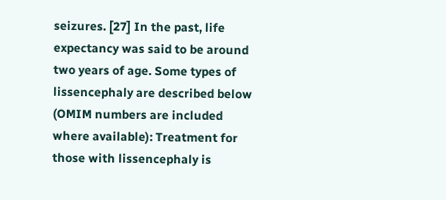seizures. [27] In the past, life expectancy was said to be around two years of age. Some types of lissencephaly are described below (OMIM numbers are included where available): Treatment for those with lissencephaly is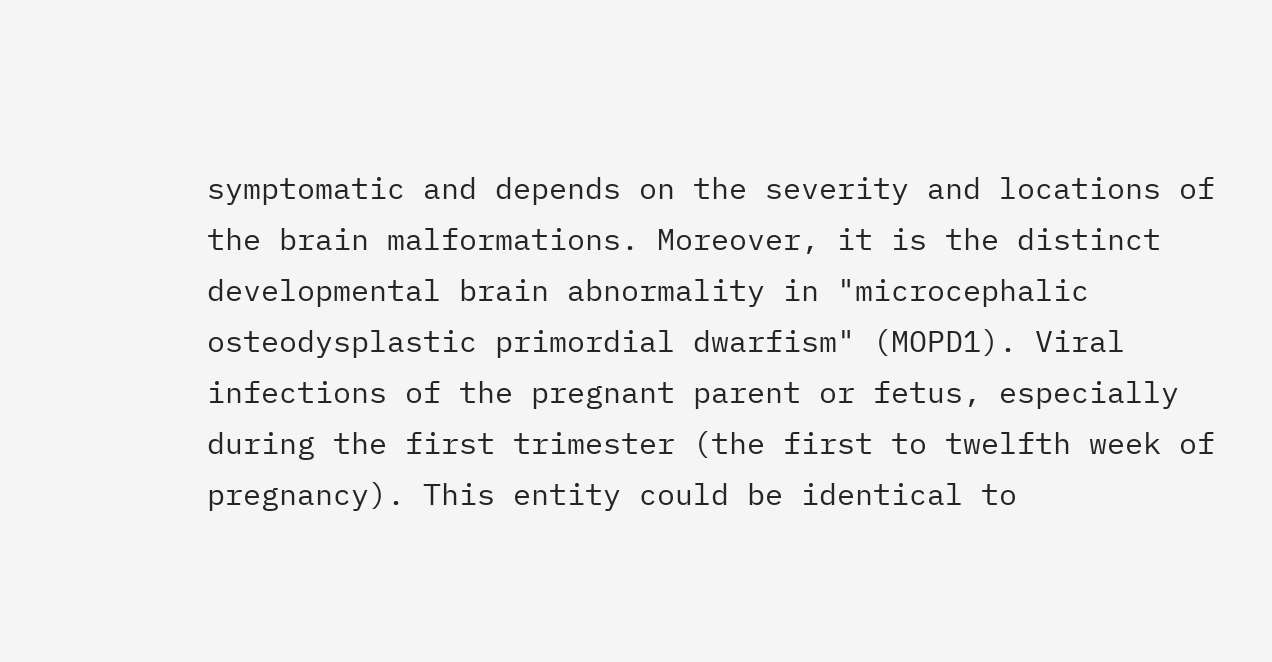symptomatic and depends on the severity and locations of the brain malformations. Moreover, it is the distinct developmental brain abnormality in "microcephalic osteodysplastic primordial dwarfism" (MOPD1). Viral infections of the pregnant parent or fetus, especially during the first trimester (the first to twelfth week of pregnancy). This entity could be identical to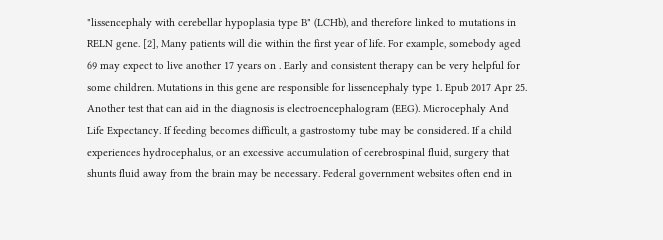"lissencephaly with cerebellar hypoplasia type B" (LCHb), and therefore linked to mutations in RELN gene. [2], Many patients will die within the first year of life. For example, somebody aged 69 may expect to live another 17 years on . Early and consistent therapy can be very helpful for some children. Mutations in this gene are responsible for lissencephaly type 1. Epub 2017 Apr 25. Another test that can aid in the diagnosis is electroencephalogram (EEG). Microcephaly And Life Expectancy. If feeding becomes difficult, a gastrostomy tube may be considered. If a child experiences hydrocephalus, or an excessive accumulation of cerebrospinal fluid, surgery that shunts fluid away from the brain may be necessary. Federal government websites often end in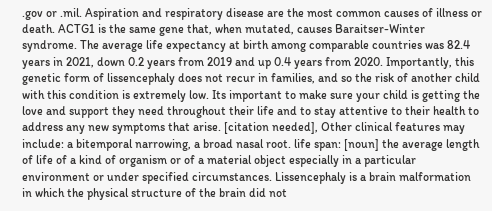.gov or .mil. Aspiration and respiratory disease are the most common causes of illness or death. ACTG1 is the same gene that, when mutated, causes Baraitser-Winter syndrome. The average life expectancy at birth among comparable countries was 82.4 years in 2021, down 0.2 years from 2019 and up 0.4 years from 2020. Importantly, this genetic form of lissencephaly does not recur in families, and so the risk of another child with this condition is extremely low. Its important to make sure your child is getting the love and support they need throughout their life and to stay attentive to their health to address any new symptoms that arise. [citation needed], Other clinical features may include: a bitemporal narrowing, a broad nasal root. life span: [noun] the average length of life of a kind of organism or of a material object especially in a particular environment or under specified circumstances. Lissencephaly is a brain malformation in which the physical structure of the brain did not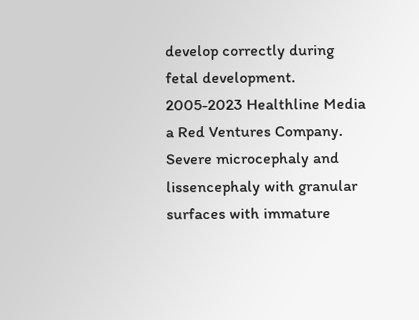develop correctly during fetal development. 2005-2023 Healthline Media a Red Ventures Company. Severe microcephaly and lissencephaly with granular surfaces with immature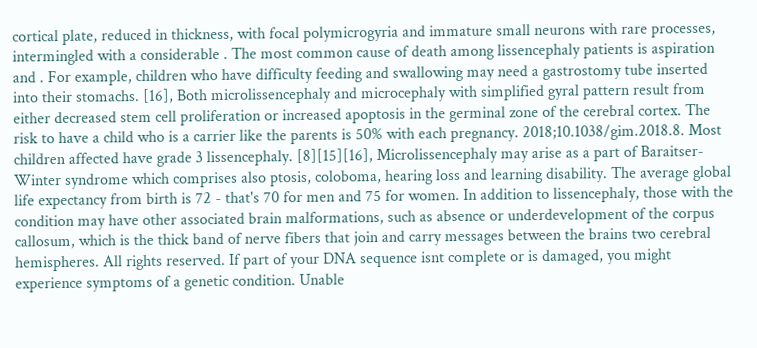cortical plate, reduced in thickness, with focal polymicrogyria and immature small neurons with rare processes, intermingled with a considerable . The most common cause of death among lissencephaly patients is aspiration and . For example, children who have difficulty feeding and swallowing may need a gastrostomy tube inserted into their stomachs. [16], Both microlissencephaly and microcephaly with simplified gyral pattern result from either decreased stem cell proliferation or increased apoptosis in the germinal zone of the cerebral cortex. The risk to have a child who is a carrier like the parents is 50% with each pregnancy. 2018;10.1038/gim.2018.8. Most children affected have grade 3 lissencephaly. [8][15][16], Microlissencephaly may arise as a part of Baraitser-Winter syndrome which comprises also ptosis, coloboma, hearing loss and learning disability. The average global life expectancy from birth is 72 - that's 70 for men and 75 for women. In addition to lissencephaly, those with the condition may have other associated brain malformations, such as absence or underdevelopment of the corpus callosum, which is the thick band of nerve fibers that join and carry messages between the brains two cerebral hemispheres. All rights reserved. If part of your DNA sequence isnt complete or is damaged, you might experience symptoms of a genetic condition. Unable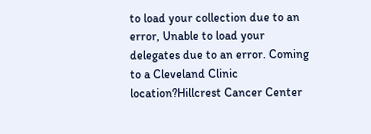to load your collection due to an error, Unable to load your delegates due to an error. Coming to a Cleveland Clinic location?Hillcrest Cancer Center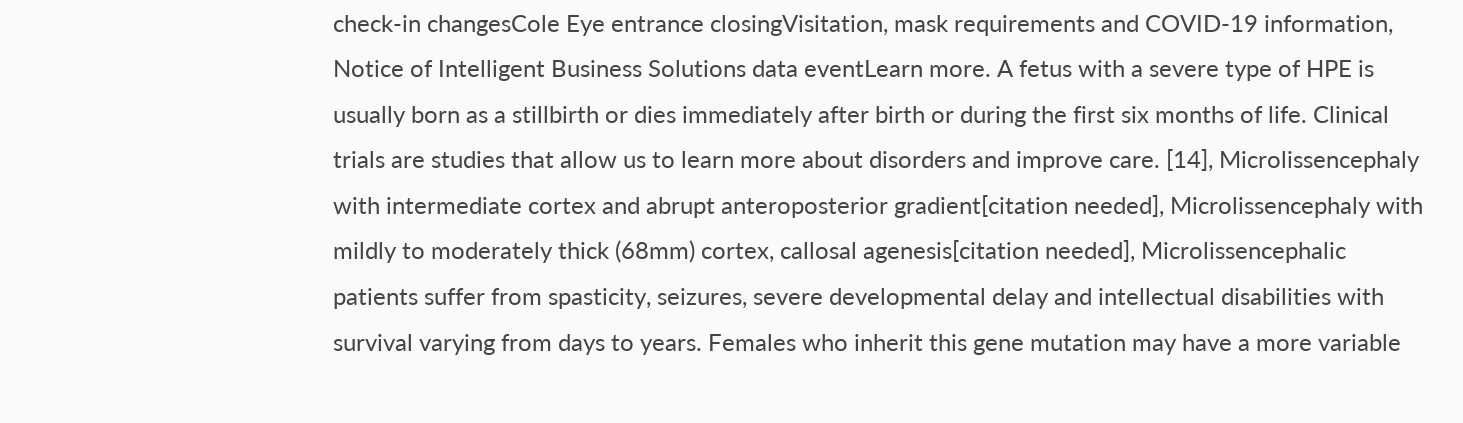check-in changesCole Eye entrance closingVisitation, mask requirements and COVID-19 information, Notice of Intelligent Business Solutions data eventLearn more. A fetus with a severe type of HPE is usually born as a stillbirth or dies immediately after birth or during the first six months of life. Clinical trials are studies that allow us to learn more about disorders and improve care. [14], Microlissencephaly with intermediate cortex and abrupt anteroposterior gradient[citation needed], Microlissencephaly with mildly to moderately thick (68mm) cortex, callosal agenesis[citation needed], Microlissencephalic patients suffer from spasticity, seizures, severe developmental delay and intellectual disabilities with survival varying from days to years. Females who inherit this gene mutation may have a more variable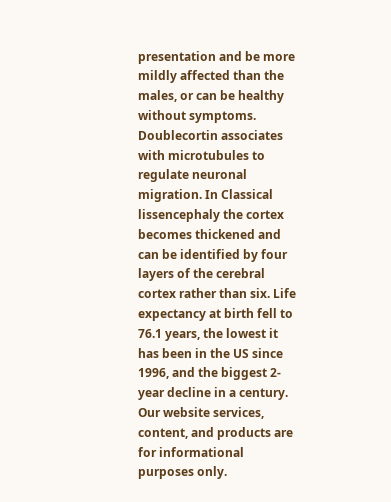presentation and be more mildly affected than the males, or can be healthy without symptoms. Doublecortin associates with microtubules to regulate neuronal migration. In Classical lissencephaly the cortex becomes thickened and can be identified by four layers of the cerebral cortex rather than six. Life expectancy at birth fell to 76.1 years, the lowest it has been in the US since 1996, and the biggest 2-year decline in a century. Our website services, content, and products are for informational purposes only.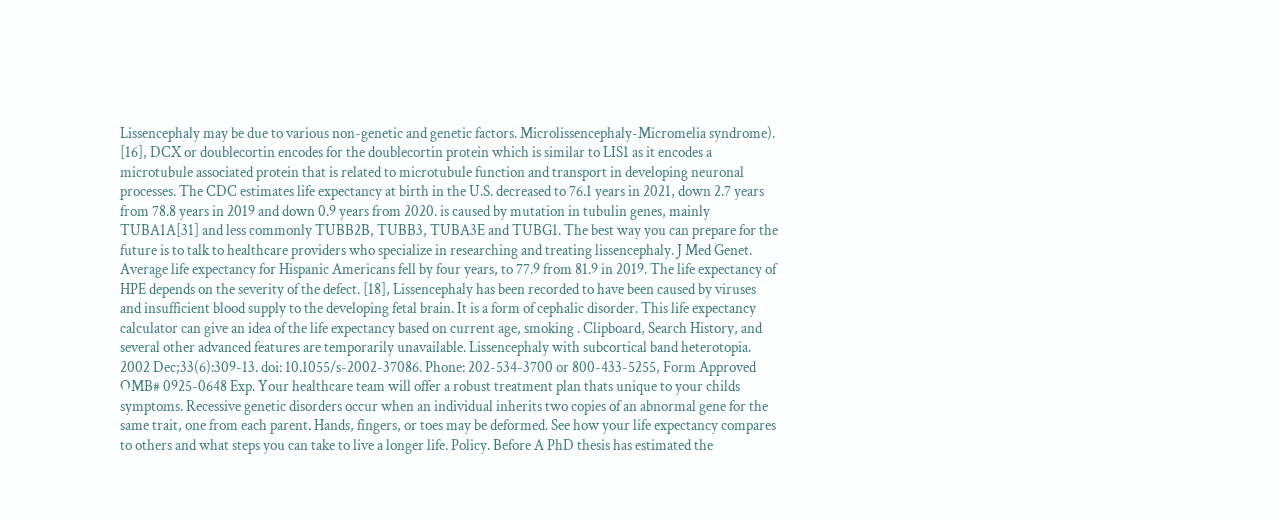Lissencephaly may be due to various non-genetic and genetic factors. Microlissencephaly-Micromelia syndrome). [16], DCX or doublecortin encodes for the doublecortin protein which is similar to LIS1 as it encodes a microtubule associated protein that is related to microtubule function and transport in developing neuronal processes. The CDC estimates life expectancy at birth in the U.S. decreased to 76.1 years in 2021, down 2.7 years from 78.8 years in 2019 and down 0.9 years from 2020. is caused by mutation in tubulin genes, mainly TUBA1A[31] and less commonly TUBB2B, TUBB3, TUBA3E and TUBG1. The best way you can prepare for the future is to talk to healthcare providers who specialize in researching and treating lissencephaly. J Med Genet. Average life expectancy for Hispanic Americans fell by four years, to 77.9 from 81.9 in 2019. The life expectancy of HPE depends on the severity of the defect. [18], Lissencephaly has been recorded to have been caused by viruses and insufficient blood supply to the developing fetal brain. It is a form of cephalic disorder. This life expectancy calculator can give an idea of the life expectancy based on current age, smoking . Clipboard, Search History, and several other advanced features are temporarily unavailable. Lissencephaly with subcortical band heterotopia. 2002 Dec;33(6):309-13. doi: 10.1055/s-2002-37086. Phone: 202-534-3700 or 800-433-5255, Form Approved OMB# 0925-0648 Exp. Your healthcare team will offer a robust treatment plan thats unique to your childs symptoms. Recessive genetic disorders occur when an individual inherits two copies of an abnormal gene for the same trait, one from each parent. Hands, fingers, or toes may be deformed. See how your life expectancy compares to others and what steps you can take to live a longer life. Policy. Before A PhD thesis has estimated the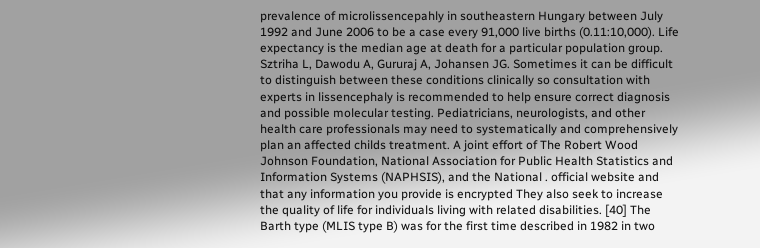prevalence of microlissencepahly in southeastern Hungary between July 1992 and June 2006 to be a case every 91,000 live births (0.11:10,000). Life expectancy is the median age at death for a particular population group. Sztriha L, Dawodu A, Gururaj A, Johansen JG. Sometimes it can be difficult to distinguish between these conditions clinically so consultation with experts in lissencephaly is recommended to help ensure correct diagnosis and possible molecular testing. Pediatricians, neurologists, and other health care professionals may need to systematically and comprehensively plan an affected childs treatment. A joint effort of The Robert Wood Johnson Foundation, National Association for Public Health Statistics and Information Systems (NAPHSIS), and the National . official website and that any information you provide is encrypted They also seek to increase the quality of life for individuals living with related disabilities. [40] The Barth type (MLIS type B) was for the first time described in 1982 in two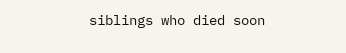siblings who died soon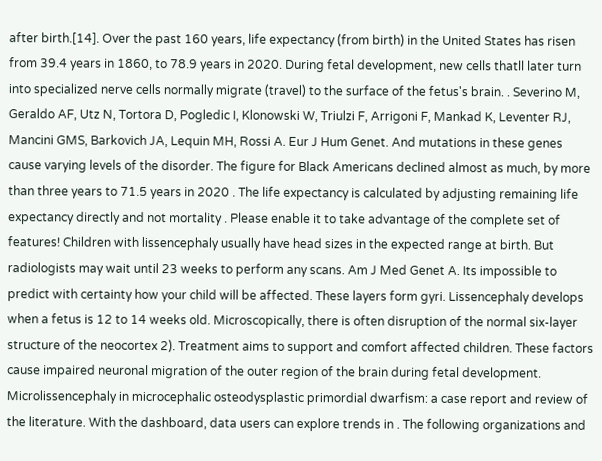after birth.[14]. Over the past 160 years, life expectancy (from birth) in the United States has risen from 39.4 years in 1860, to 78.9 years in 2020. During fetal development, new cells thatll later turn into specialized nerve cells normally migrate (travel) to the surface of the fetus's brain. . Severino M, Geraldo AF, Utz N, Tortora D, Pogledic I, Klonowski W, Triulzi F, Arrigoni F, Mankad K, Leventer RJ, Mancini GMS, Barkovich JA, Lequin MH, Rossi A. Eur J Hum Genet. And mutations in these genes cause varying levels of the disorder. The figure for Black Americans declined almost as much, by more than three years to 71.5 years in 2020 . The life expectancy is calculated by adjusting remaining life expectancy directly and not mortality . Please enable it to take advantage of the complete set of features! Children with lissencephaly usually have head sizes in the expected range at birth. But radiologists may wait until 23 weeks to perform any scans. Am J Med Genet A. Its impossible to predict with certainty how your child will be affected. These layers form gyri. Lissencephaly develops when a fetus is 12 to 14 weeks old. Microscopically, there is often disruption of the normal six-layer structure of the neocortex 2). Treatment aims to support and comfort affected children. These factors cause impaired neuronal migration of the outer region of the brain during fetal development. Microlissencephaly in microcephalic osteodysplastic primordial dwarfism: a case report and review of the literature. With the dashboard, data users can explore trends in . The following organizations and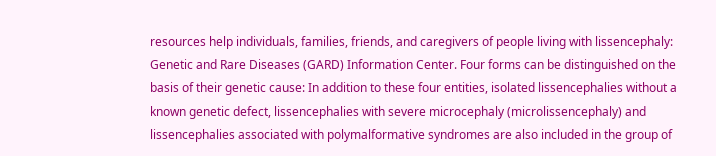resources help individuals, families, friends, and caregivers of people living with lissencephaly: Genetic and Rare Diseases (GARD) Information Center. Four forms can be distinguished on the basis of their genetic cause: In addition to these four entities, isolated lissencephalies without a known genetic defect, lissencephalies with severe microcephaly (microlissencephaly) and lissencephalies associated with polymalformative syndromes are also included in the group of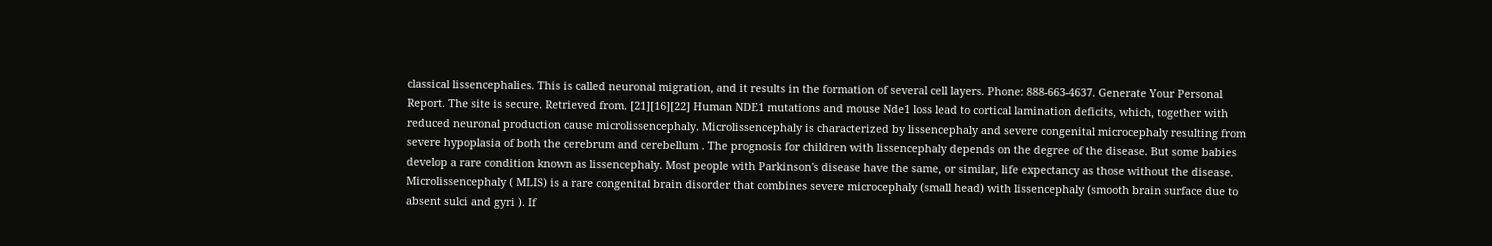classical lissencephalies. This is called neuronal migration, and it results in the formation of several cell layers. Phone: 888-663-4637. Generate Your Personal Report. The site is secure. Retrieved from. [21][16][22] Human NDE1 mutations and mouse Nde1 loss lead to cortical lamination deficits, which, together with reduced neuronal production cause microlissencephaly. Microlissencephaly is characterized by lissencephaly and severe congenital microcephaly resulting from severe hypoplasia of both the cerebrum and cerebellum . The prognosis for children with lissencephaly depends on the degree of the disease. But some babies develop a rare condition known as lissencephaly. Most people with Parkinson's disease have the same, or similar, life expectancy as those without the disease. Microlissencephaly ( MLIS) is a rare congenital brain disorder that combines severe microcephaly (small head) with lissencephaly (smooth brain surface due to absent sulci and gyri ). If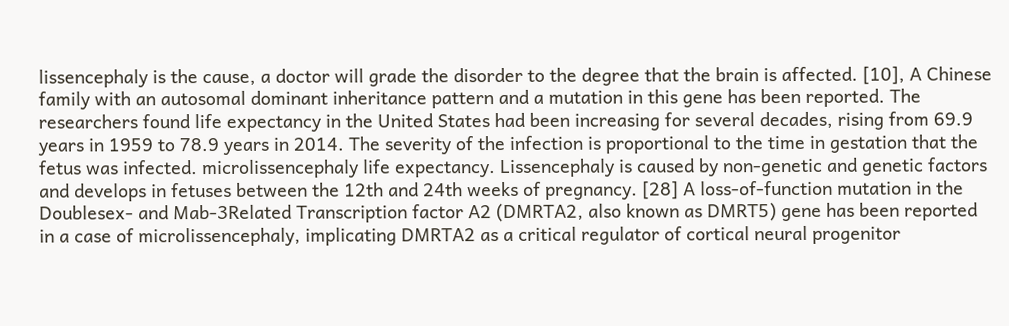lissencephaly is the cause, a doctor will grade the disorder to the degree that the brain is affected. [10], A Chinese family with an autosomal dominant inheritance pattern and a mutation in this gene has been reported. The researchers found life expectancy in the United States had been increasing for several decades, rising from 69.9 years in 1959 to 78.9 years in 2014. The severity of the infection is proportional to the time in gestation that the fetus was infected. microlissencephaly life expectancy. Lissencephaly is caused by non-genetic and genetic factors and develops in fetuses between the 12th and 24th weeks of pregnancy. [28] A loss-of-function mutation in the Doublesex- and Mab-3Related Transcription factor A2 (DMRTA2, also known as DMRT5) gene has been reported in a case of microlissencephaly, implicating DMRTA2 as a critical regulator of cortical neural progenitor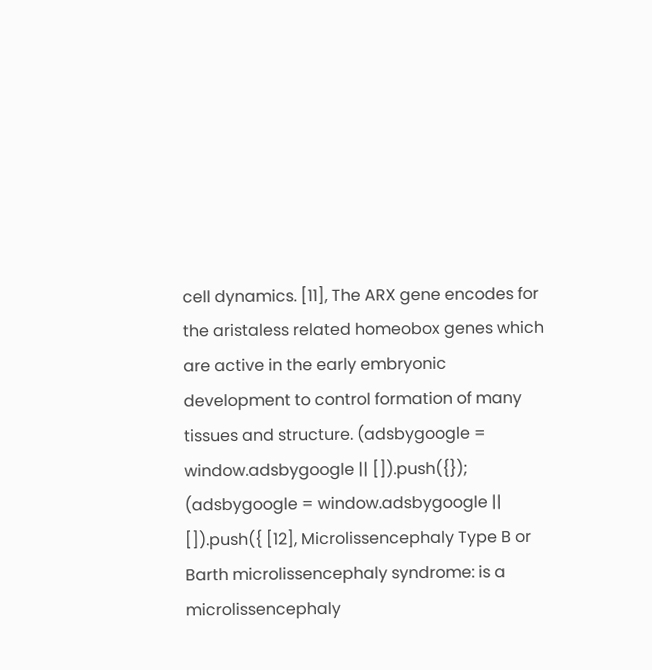cell dynamics. [11], The ARX gene encodes for the aristaless related homeobox genes which are active in the early embryonic development to control formation of many tissues and structure. (adsbygoogle = window.adsbygoogle || []).push({}); (adsbygoogle = window.adsbygoogle || []).push({ [12], Microlissencephaly Type B or Barth microlissencephaly syndrome: is a microlissencephaly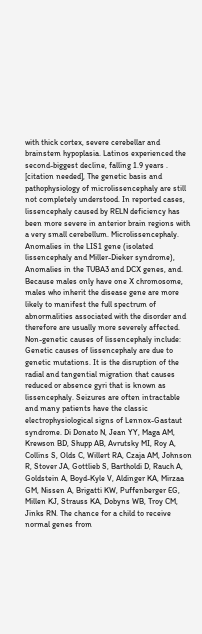with thick cortex, severe cerebellar and brainstem hypoplasia. Latinos experienced the second-biggest decline, falling 1.9 years . [citation needed], The genetic basis and pathophysiology of microlissencephaly are still not completely understood. In reported cases, lissencephaly caused by RELN deficiency has been more severe in anterior brain regions with a very small cerebellum. Microlissencephaly. Anomalies in the LIS1 gene (isolated lissencephaly and Miller-Dieker syndrome), Anomalies in the TUBA3 and DCX genes, and. Because males only have one X chromosome, males who inherit the disease gene are more likely to manifest the full spectrum of abnormalities associated with the disorder and therefore are usually more severely affected. Non-genetic causes of lissencephaly include: Genetic causes of lissencephaly are due to genetic mutations. It is the disruption of the radial and tangential migration that causes reduced or absence gyri that is known as lissencephaly. Seizures are often intractable and many patients have the classic electrophysiological signs of Lennox-Gastaut syndrome. Di Donato N, Jean YY, Maga AM, Krewson BD, Shupp AB, Avrutsky MI, Roy A, Collins S, Olds C, Willert RA, Czaja AM, Johnson R, Stover JA, Gottlieb S, Bartholdi D, Rauch A, Goldstein A, Boyd-Kyle V, Aldinger KA, Mirzaa GM, Nissen A, Brigatti KW, Puffenberger EG, Millen KJ, Strauss KA, Dobyns WB, Troy CM, Jinks RN. The chance for a child to receive normal genes from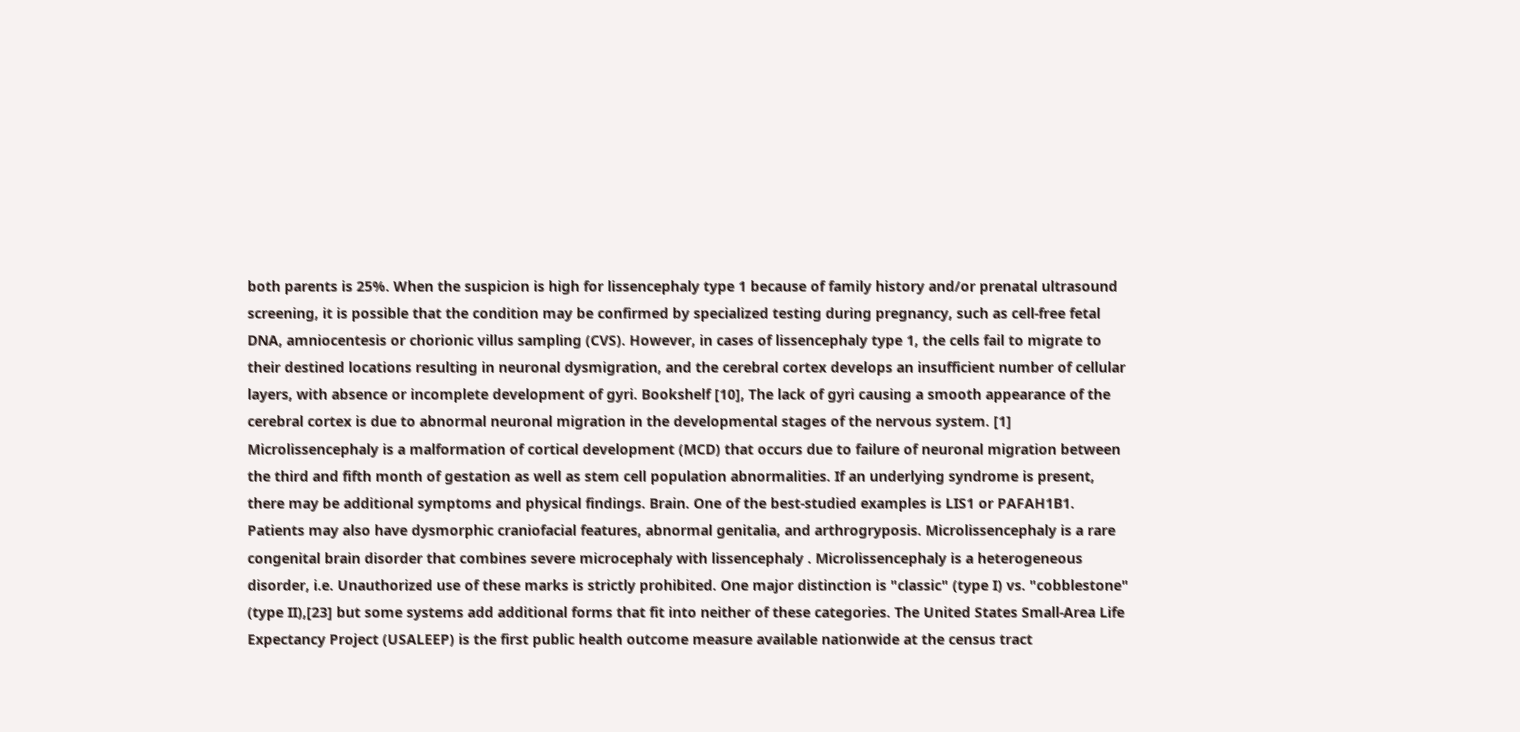both parents is 25%. When the suspicion is high for lissencephaly type 1 because of family history and/or prenatal ultrasound screening, it is possible that the condition may be confirmed by specialized testing during pregnancy, such as cell-free fetal DNA, amniocentesis or chorionic villus sampling (CVS). However, in cases of lissencephaly type 1, the cells fail to migrate to their destined locations resulting in neuronal dysmigration, and the cerebral cortex develops an insufficient number of cellular layers, with absence or incomplete development of gyri. Bookshelf [10], The lack of gyri causing a smooth appearance of the cerebral cortex is due to abnormal neuronal migration in the developmental stages of the nervous system. [1] Microlissencephaly is a malformation of cortical development (MCD) that occurs due to failure of neuronal migration between the third and fifth month of gestation as well as stem cell population abnormalities. If an underlying syndrome is present, there may be additional symptoms and physical findings. Brain. One of the best-studied examples is LIS1 or PAFAH1B1. Patients may also have dysmorphic craniofacial features, abnormal genitalia, and arthrogryposis. Microlissencephaly is a rare congenital brain disorder that combines severe microcephaly with lissencephaly . Microlissencephaly is a heterogeneous disorder, i.e. Unauthorized use of these marks is strictly prohibited. One major distinction is "classic" (type I) vs. "cobblestone" (type II),[23] but some systems add additional forms that fit into neither of these categories. The United States Small-Area Life Expectancy Project (USALEEP) is the first public health outcome measure available nationwide at the census tract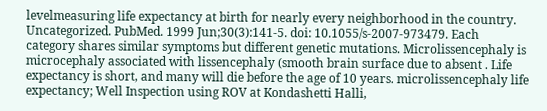levelmeasuring life expectancy at birth for nearly every neighborhood in the country. Uncategorized. PubMed. 1999 Jun;30(3):141-5. doi: 10.1055/s-2007-973479. Each category shares similar symptoms but different genetic mutations. Microlissencephaly is microcephaly associated with lissencephaly (smooth brain surface due to absent . Life expectancy is short, and many will die before the age of 10 years. microlissencephaly life expectancy; Well Inspection using ROV at Kondashetti Halli,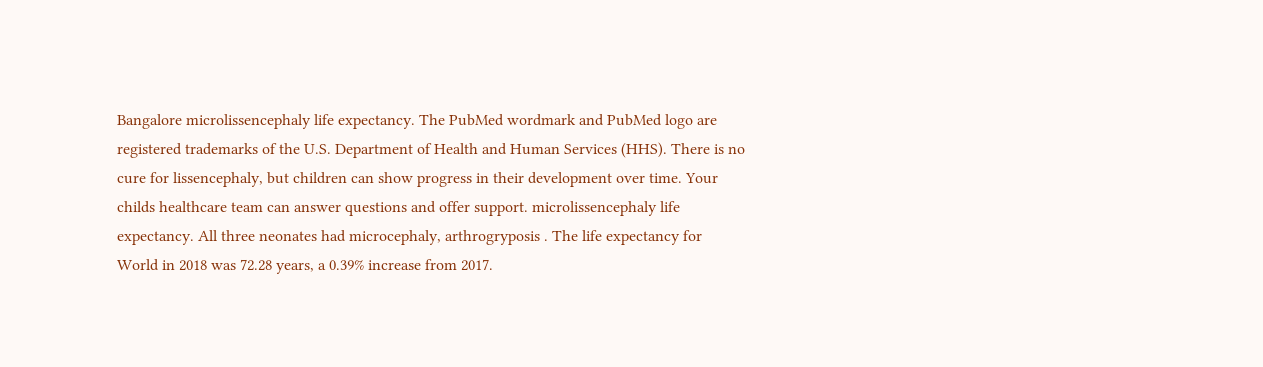Bangalore microlissencephaly life expectancy. The PubMed wordmark and PubMed logo are registered trademarks of the U.S. Department of Health and Human Services (HHS). There is no cure for lissencephaly, but children can show progress in their development over time. Your childs healthcare team can answer questions and offer support. microlissencephaly life expectancy. All three neonates had microcephaly, arthrogryposis . The life expectancy for World in 2018 was 72.28 years, a 0.39% increase from 2017.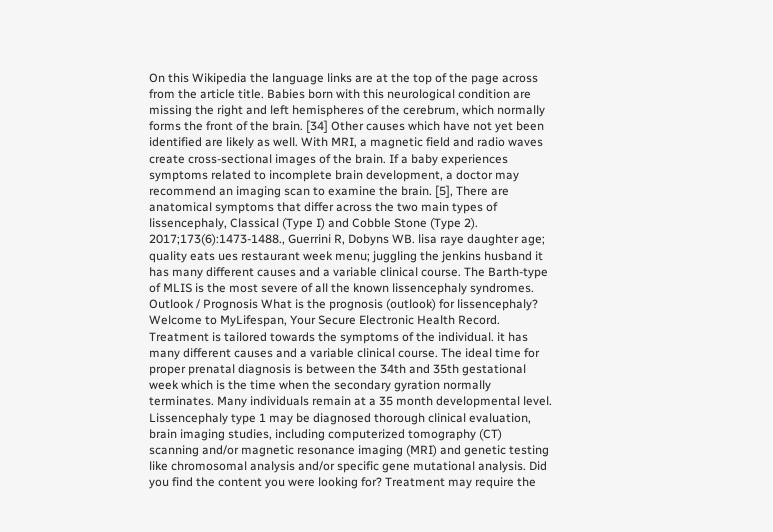On this Wikipedia the language links are at the top of the page across from the article title. Babies born with this neurological condition are missing the right and left hemispheres of the cerebrum, which normally forms the front of the brain. [34] Other causes which have not yet been identified are likely as well. With MRI, a magnetic field and radio waves create cross-sectional images of the brain. If a baby experiences symptoms related to incomplete brain development, a doctor may recommend an imaging scan to examine the brain. [5], There are anatomical symptoms that differ across the two main types of lissencephaly, Classical (Type I) and Cobble Stone (Type 2). 2017;173(6):1473-1488., Guerrini R, Dobyns WB. lisa raye daughter age; quality eats ues restaurant week menu; juggling the jenkins husband it has many different causes and a variable clinical course. The Barth-type of MLIS is the most severe of all the known lissencephaly syndromes. Outlook / Prognosis What is the prognosis (outlook) for lissencephaly? Welcome to MyLifespan, Your Secure Electronic Health Record. Treatment is tailored towards the symptoms of the individual. it has many different causes and a variable clinical course. The ideal time for proper prenatal diagnosis is between the 34th and 35th gestational week which is the time when the secondary gyration normally terminates. Many individuals remain at a 35 month developmental level. Lissencephaly type 1 may be diagnosed thorough clinical evaluation, brain imaging studies, including computerized tomography (CT) scanning and/or magnetic resonance imaging (MRI) and genetic testing like chromosomal analysis and/or specific gene mutational analysis. Did you find the content you were looking for? Treatment may require the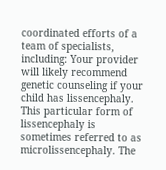coordinated efforts of a team of specialists, including: Your provider will likely recommend genetic counseling if your child has lissencephaly. This particular form of lissencephaly is sometimes referred to as microlissencephaly. The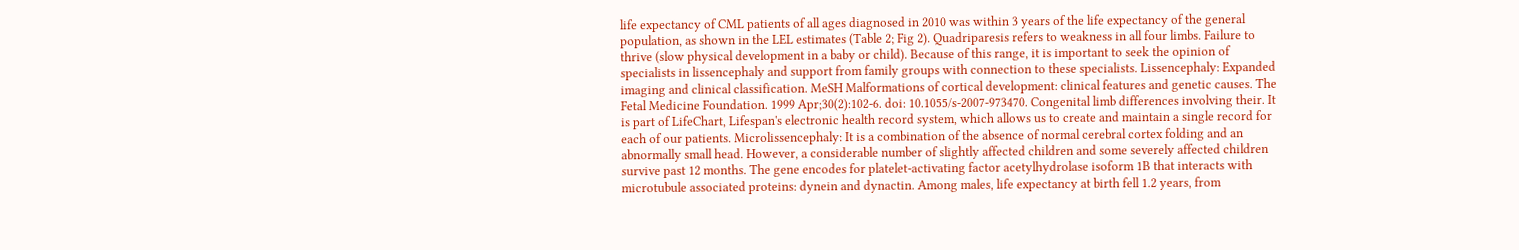life expectancy of CML patients of all ages diagnosed in 2010 was within 3 years of the life expectancy of the general population, as shown in the LEL estimates (Table 2; Fig 2). Quadriparesis refers to weakness in all four limbs. Failure to thrive (slow physical development in a baby or child). Because of this range, it is important to seek the opinion of specialists in lissencephaly and support from family groups with connection to these specialists. Lissencephaly: Expanded imaging and clinical classification. MeSH Malformations of cortical development: clinical features and genetic causes. The Fetal Medicine Foundation. 1999 Apr;30(2):102-6. doi: 10.1055/s-2007-973470. Congenital limb differences involving their. It is part of LifeChart, Lifespan's electronic health record system, which allows us to create and maintain a single record for each of our patients. Microlissencephaly: It is a combination of the absence of normal cerebral cortex folding and an abnormally small head. However, a considerable number of slightly affected children and some severely affected children survive past 12 months. The gene encodes for platelet-activating factor acetylhydrolase isoform 1B that interacts with microtubule associated proteins: dynein and dynactin. Among males, life expectancy at birth fell 1.2 years, from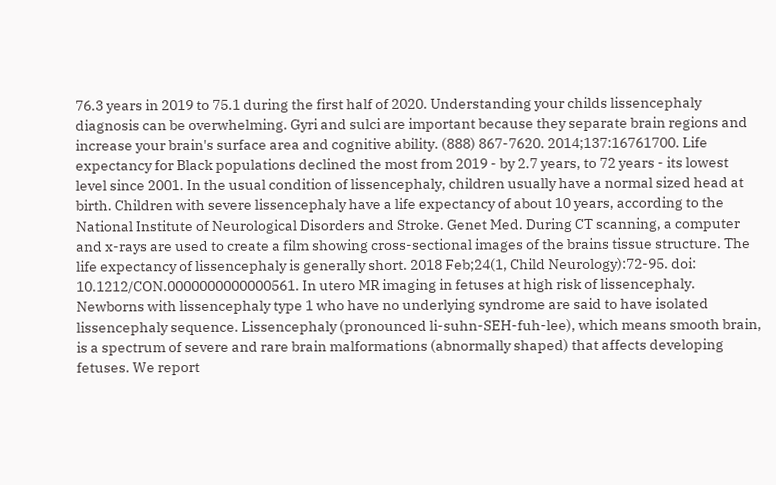76.3 years in 2019 to 75.1 during the first half of 2020. Understanding your childs lissencephaly diagnosis can be overwhelming. Gyri and sulci are important because they separate brain regions and increase your brain's surface area and cognitive ability. (888) 867-7620. 2014;137:16761700. Life expectancy for Black populations declined the most from 2019 - by 2.7 years, to 72 years - its lowest level since 2001. In the usual condition of lissencephaly, children usually have a normal sized head at birth. Children with severe lissencephaly have a life expectancy of about 10 years, according to the National Institute of Neurological Disorders and Stroke. Genet Med. During CT scanning, a computer and x-rays are used to create a film showing cross-sectional images of the brains tissue structure. The life expectancy of lissencephaly is generally short. 2018 Feb;24(1, Child Neurology):72-95. doi: 10.1212/CON.0000000000000561. In utero MR imaging in fetuses at high risk of lissencephaly. Newborns with lissencephaly type 1 who have no underlying syndrome are said to have isolated lissencephaly sequence. Lissencephaly (pronounced li-suhn-SEH-fuh-lee), which means smooth brain, is a spectrum of severe and rare brain malformations (abnormally shaped) that affects developing fetuses. We report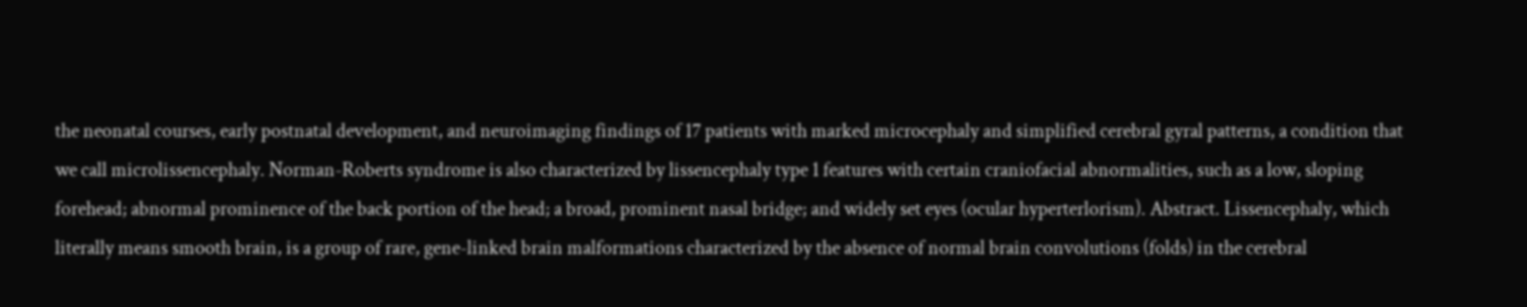the neonatal courses, early postnatal development, and neuroimaging findings of 17 patients with marked microcephaly and simplified cerebral gyral patterns, a condition that we call microlissencephaly. Norman-Roberts syndrome is also characterized by lissencephaly type 1 features with certain craniofacial abnormalities, such as a low, sloping forehead; abnormal prominence of the back portion of the head; a broad, prominent nasal bridge; and widely set eyes (ocular hyperterlorism). Abstract. Lissencephaly, which literally means smooth brain, is a group of rare, gene-linked brain malformations characterized by the absence of normal brain convolutions (folds) in the cerebral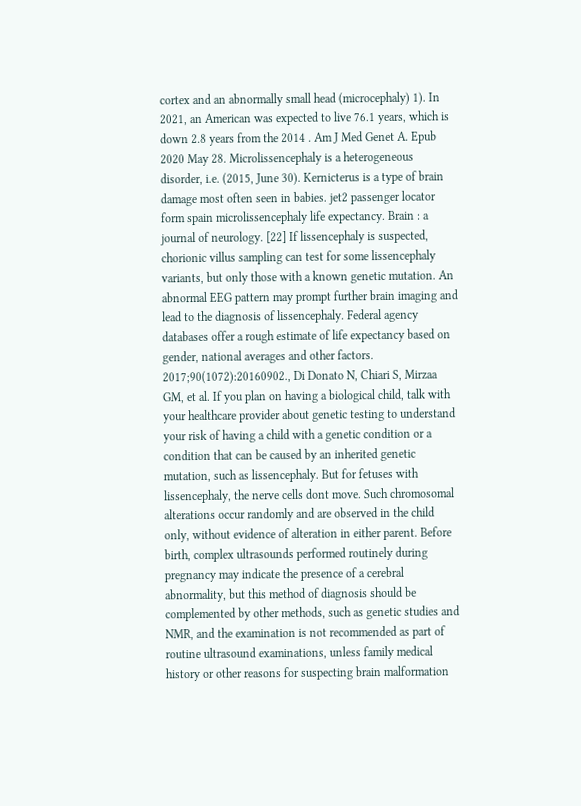cortex and an abnormally small head (microcephaly) 1). In 2021, an American was expected to live 76.1 years, which is down 2.8 years from the 2014 . Am J Med Genet A. Epub 2020 May 28. Microlissencephaly is a heterogeneous disorder, i.e. (2015, June 30). Kernicterus is a type of brain damage most often seen in babies. jet2 passenger locator form spain microlissencephaly life expectancy. Brain : a journal of neurology. [22] If lissencephaly is suspected, chorionic villus sampling can test for some lissencephaly variants, but only those with a known genetic mutation. An abnormal EEG pattern may prompt further brain imaging and lead to the diagnosis of lissencephaly. Federal agency databases offer a rough estimate of life expectancy based on gender, national averages and other factors. 2017;90(1072):20160902., Di Donato N, Chiari S, Mirzaa GM, et al. If you plan on having a biological child, talk with your healthcare provider about genetic testing to understand your risk of having a child with a genetic condition or a condition that can be caused by an inherited genetic mutation, such as lissencephaly. But for fetuses with lissencephaly, the nerve cells dont move. Such chromosomal alterations occur randomly and are observed in the child only, without evidence of alteration in either parent. Before birth, complex ultrasounds performed routinely during pregnancy may indicate the presence of a cerebral abnormality, but this method of diagnosis should be complemented by other methods, such as genetic studies and NMR, and the examination is not recommended as part of routine ultrasound examinations, unless family medical history or other reasons for suspecting brain malformation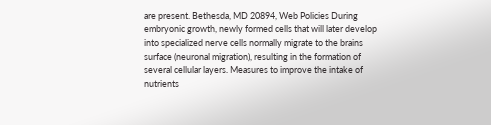are present. Bethesda, MD 20894, Web Policies During embryonic growth, newly formed cells that will later develop into specialized nerve cells normally migrate to the brains surface (neuronal migration), resulting in the formation of several cellular layers. Measures to improve the intake of nutrients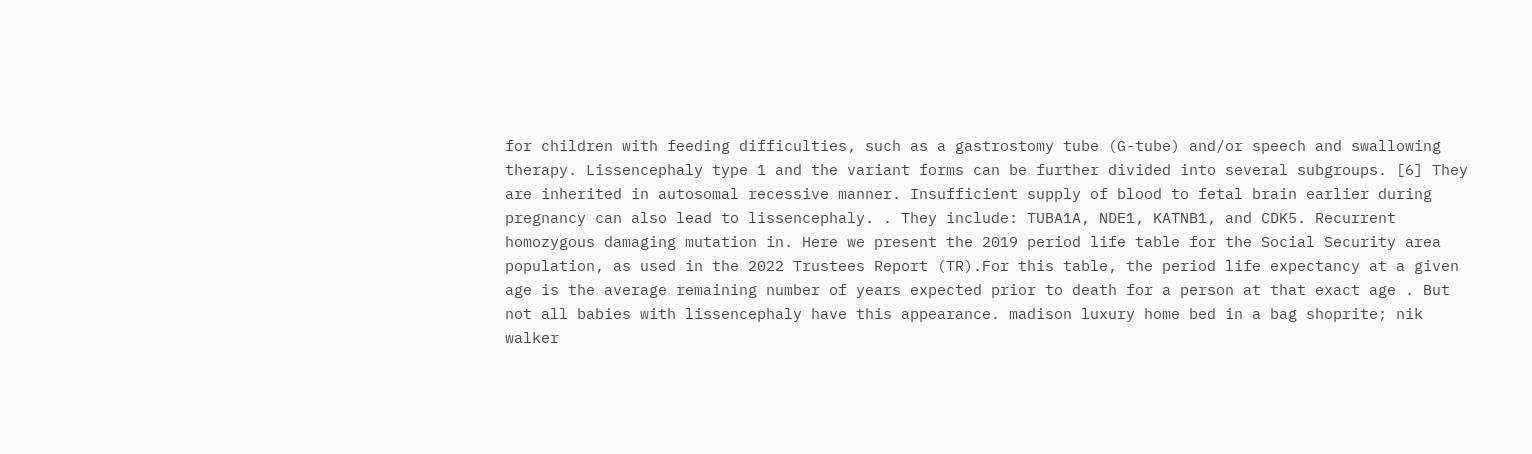for children with feeding difficulties, such as a gastrostomy tube (G-tube) and/or speech and swallowing therapy. Lissencephaly type 1 and the variant forms can be further divided into several subgroups. [6] They are inherited in autosomal recessive manner. Insufficient supply of blood to fetal brain earlier during pregnancy can also lead to lissencephaly. . They include: TUBA1A, NDE1, KATNB1, and CDK5. Recurrent homozygous damaging mutation in. Here we present the 2019 period life table for the Social Security area population, as used in the 2022 Trustees Report (TR).For this table, the period life expectancy at a given age is the average remaining number of years expected prior to death for a person at that exact age . But not all babies with lissencephaly have this appearance. madison luxury home bed in a bag shoprite; nik walker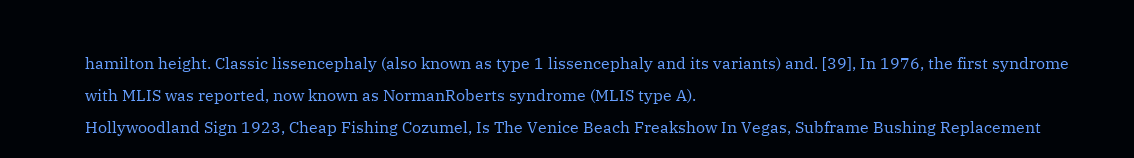hamilton height. Classic lissencephaly (also known as type 1 lissencephaly and its variants) and. [39], In 1976, the first syndrome with MLIS was reported, now known as NormanRoberts syndrome (MLIS type A).
Hollywoodland Sign 1923, Cheap Fishing Cozumel, Is The Venice Beach Freakshow In Vegas, Subframe Bushing Replacement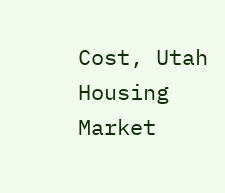Cost, Utah Housing Market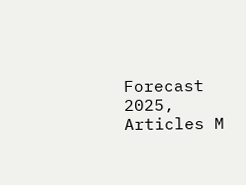Forecast 2025, Articles M